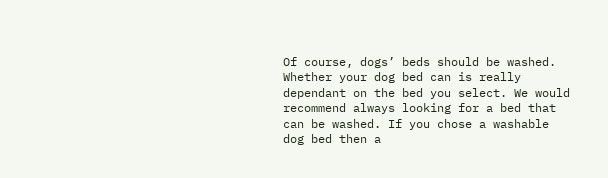Of course, dogs’ beds should be washed. Whether your dog bed can is really dependant on the bed you select. We would recommend always looking for a bed that can be washed. If you chose a washable dog bed then a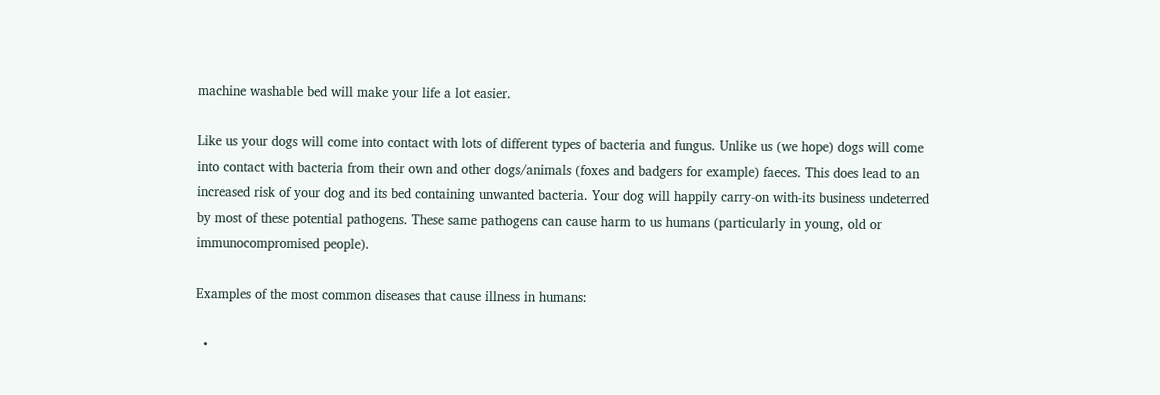machine washable bed will make your life a lot easier.

Like us your dogs will come into contact with lots of different types of bacteria and fungus. Unlike us (we hope) dogs will come into contact with bacteria from their own and other dogs/animals (foxes and badgers for example) faeces. This does lead to an increased risk of your dog and its bed containing unwanted bacteria. Your dog will happily carry-on with-its business undeterred by most of these potential pathogens. These same pathogens can cause harm to us humans (particularly in young, old or immunocompromised people).

Examples of the most common diseases that cause illness in humans:

  •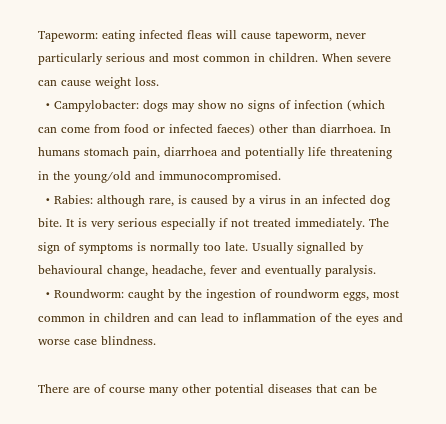Tapeworm: eating infected fleas will cause tapeworm, never particularly serious and most common in children. When severe can cause weight loss.
  • Campylobacter: dogs may show no signs of infection (which can come from food or infected faeces) other than diarrhoea. In humans stomach pain, diarrhoea and potentially life threatening in the young/old and immunocompromised.
  • Rabies: although rare, is caused by a virus in an infected dog bite. It is very serious especially if not treated immediately. The sign of symptoms is normally too late. Usually signalled by behavioural change, headache, fever and eventually paralysis.
  • Roundworm: caught by the ingestion of roundworm eggs, most common in children and can lead to inflammation of the eyes and worse case blindness.

There are of course many other potential diseases that can be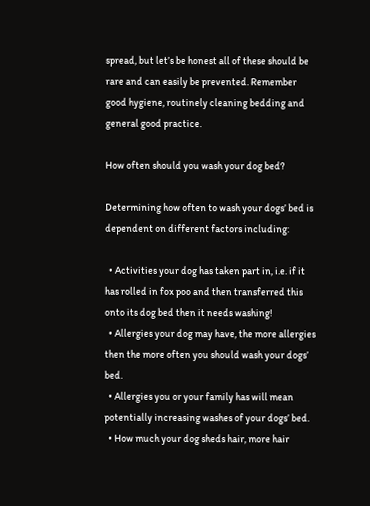spread, but let’s be honest all of these should be rare and can easily be prevented. Remember good hygiene, routinely cleaning bedding and general good practice.

How often should you wash your dog bed?

Determining how often to wash your dogs’ bed is dependent on different factors including:

  • Activities your dog has taken part in, i.e. if it has rolled in fox poo and then transferred this onto its dog bed then it needs washing!
  • Allergies your dog may have, the more allergies then the more often you should wash your dogs’ bed.
  • Allergies you or your family has will mean potentially increasing washes of your dogs’ bed.
  • How much your dog sheds hair, more hair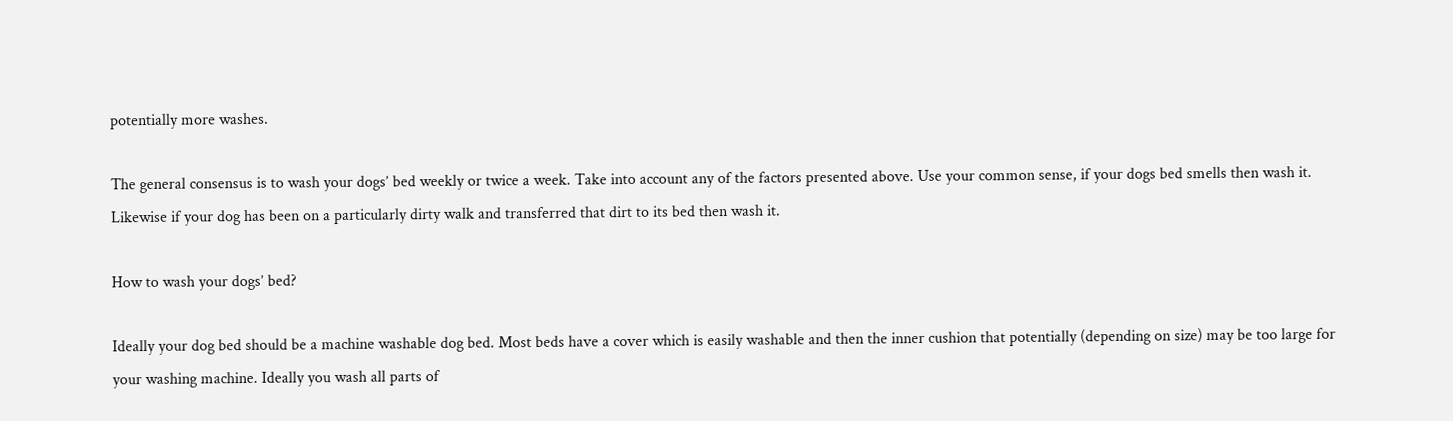potentially more washes.

The general consensus is to wash your dogs’ bed weekly or twice a week. Take into account any of the factors presented above. Use your common sense, if your dogs bed smells then wash it. Likewise if your dog has been on a particularly dirty walk and transferred that dirt to its bed then wash it.

How to wash your dogs’ bed?

Ideally your dog bed should be a machine washable dog bed. Most beds have a cover which is easily washable and then the inner cushion that potentially (depending on size) may be too large for your washing machine. Ideally you wash all parts of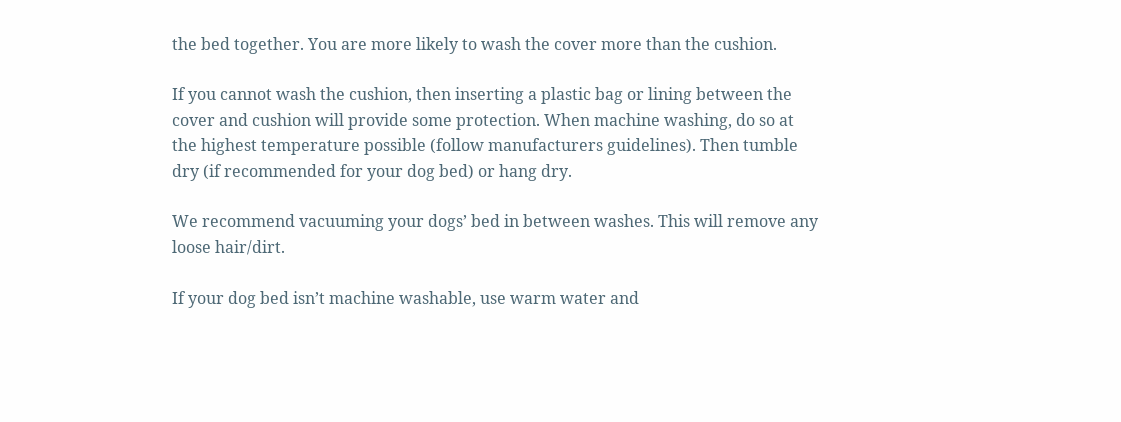the bed together. You are more likely to wash the cover more than the cushion.

If you cannot wash the cushion, then inserting a plastic bag or lining between the cover and cushion will provide some protection. When machine washing, do so at the highest temperature possible (follow manufacturers guidelines). Then tumble dry (if recommended for your dog bed) or hang dry.

We recommend vacuuming your dogs’ bed in between washes. This will remove any loose hair/dirt.

If your dog bed isn’t machine washable, use warm water and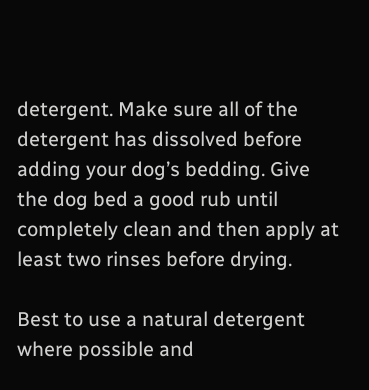detergent. Make sure all of the detergent has dissolved before adding your dog’s bedding. Give the dog bed a good rub until completely clean and then apply at least two rinses before drying.

Best to use a natural detergent where possible and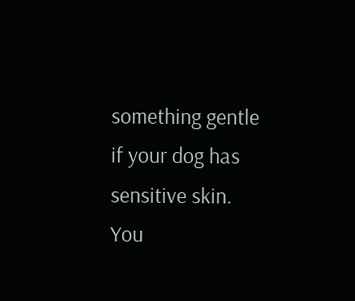something gentle if your dog has sensitive skin. You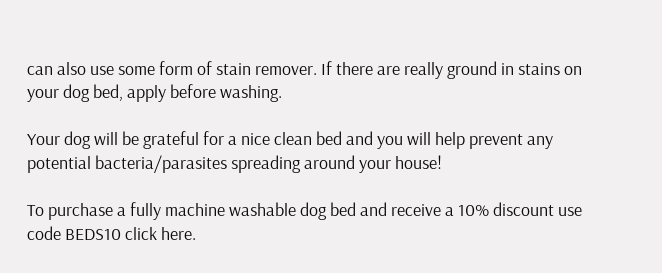can also use some form of stain remover. If there are really ground in stains on your dog bed, apply before washing.

Your dog will be grateful for a nice clean bed and you will help prevent any potential bacteria/parasites spreading around your house!

To purchase a fully machine washable dog bed and receive a 10% discount use code BEDS10 click here.